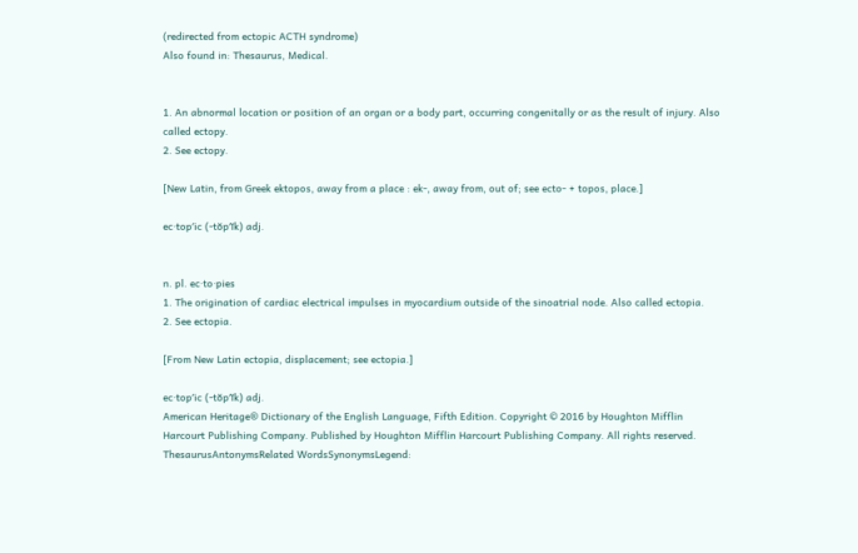(redirected from ectopic ACTH syndrome)
Also found in: Thesaurus, Medical.


1. An abnormal location or position of an organ or a body part, occurring congenitally or as the result of injury. Also called ectopy.
2. See ectopy.

[New Latin, from Greek ektopos, away from a place : ek-, away from, out of; see ecto- + topos, place.]

ec·top′ic (-tŏp′ĭk) adj.


n. pl. ec·to·pies
1. The origination of cardiac electrical impulses in myocardium outside of the sinoatrial node. Also called ectopia.
2. See ectopia.

[From New Latin ectopia, displacement; see ectopia.]

ec·top′ic (-tŏp′ĭk) adj.
American Heritage® Dictionary of the English Language, Fifth Edition. Copyright © 2016 by Houghton Mifflin Harcourt Publishing Company. Published by Houghton Mifflin Harcourt Publishing Company. All rights reserved.
ThesaurusAntonymsRelated WordsSynonymsLegend: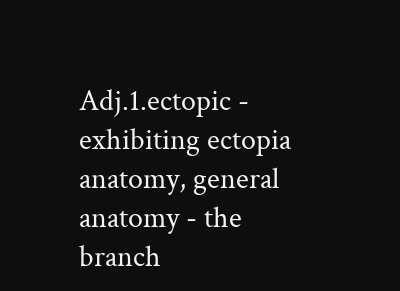Adj.1.ectopic - exhibiting ectopia
anatomy, general anatomy - the branch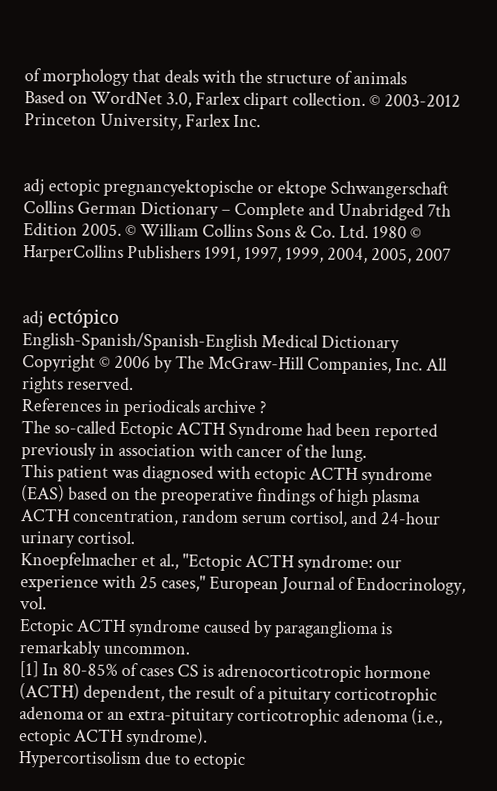of morphology that deals with the structure of animals
Based on WordNet 3.0, Farlex clipart collection. © 2003-2012 Princeton University, Farlex Inc.


adj ectopic pregnancyektopische or ektope Schwangerschaft
Collins German Dictionary – Complete and Unabridged 7th Edition 2005. © William Collins Sons & Co. Ltd. 1980 © HarperCollins Publishers 1991, 1997, 1999, 2004, 2005, 2007


adj ectópico
English-Spanish/Spanish-English Medical Dictionary Copyright © 2006 by The McGraw-Hill Companies, Inc. All rights reserved.
References in periodicals archive ?
The so-called Ectopic ACTH Syndrome had been reported previously in association with cancer of the lung.
This patient was diagnosed with ectopic ACTH syndrome (EAS) based on the preoperative findings of high plasma ACTH concentration, random serum cortisol, and 24-hour urinary cortisol.
Knoepfelmacher et al., "Ectopic ACTH syndrome: our experience with 25 cases," European Journal of Endocrinology, vol.
Ectopic ACTH syndrome caused by paraganglioma is remarkably uncommon.
[1] In 80-85% of cases CS is adrenocorticotropic hormone (ACTH) dependent, the result of a pituitary corticotrophic adenoma or an extra-pituitary corticotrophic adenoma (i.e., ectopic ACTH syndrome).
Hypercortisolism due to ectopic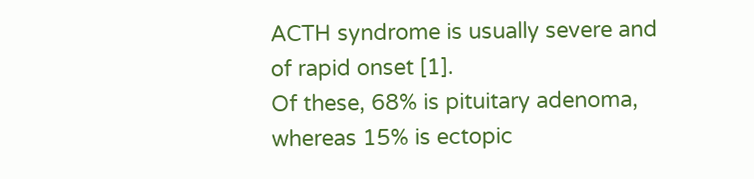ACTH syndrome is usually severe and of rapid onset [1].
Of these, 68% is pituitary adenoma, whereas 15% is ectopic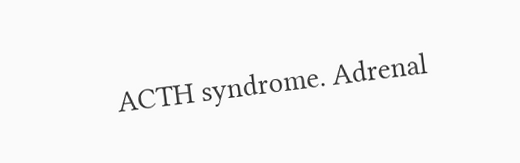ACTH syndrome. Adrenal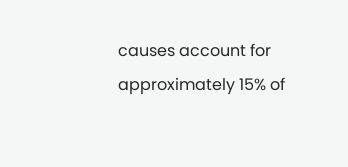causes account for approximately 15% of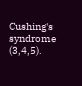Cushing's syndrome (3,4,5).